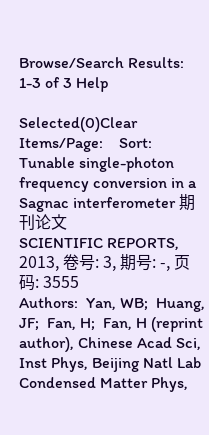Browse/Search Results:  1-3 of 3 Help

Selected(0)Clear Items/Page:    Sort:
Tunable single-photon frequency conversion in a Sagnac interferometer 期刊论文
SCIENTIFIC REPORTS, 2013, 卷号: 3, 期号: -, 页码: 3555
Authors:  Yan, WB;  Huang, JF;  Fan, H;  Fan, H (reprint author), Chinese Acad Sci, Inst Phys, Beijing Natl Lab Condensed Matter Phys,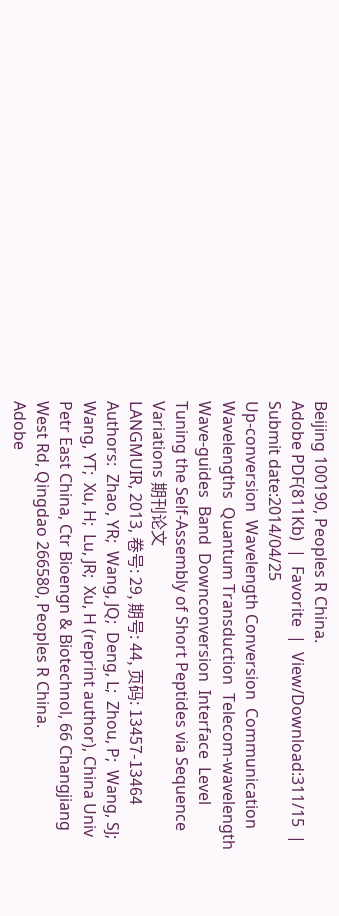Beijing 100190, Peoples R China.
Adobe PDF(811Kb)  |  Favorite  |  View/Download:311/15  |  Submit date:2014/04/25
Up-conversion  Wavelength Conversion  Communication Wavelengths  Quantum Transduction  Telecom-wavelength  Wave-guides  Band  Downconversion  Interface  Level
Tuning the Self-Assembly of Short Peptides via Sequence Variations 期刊论文
LANGMUIR, 2013, 卷号: 29, 期号: 44, 页码: 13457-13464
Authors:  Zhao, YR;  Wang, JQ;  Deng, L;  Zhou, P;  Wang, SJ;  Wang, YT;  Xu, H;  Lu, JR;  Xu, H (reprint author), China Univ Petr East China, Ctr Bioengn & Biotechnol, 66 Changjiang West Rd, Qingdao 266580, Peoples R China.
Adobe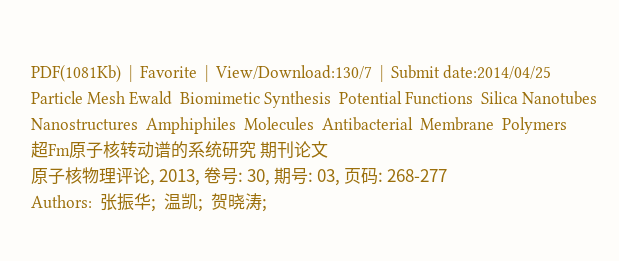PDF(1081Kb)  |  Favorite  |  View/Download:130/7  |  Submit date:2014/04/25
Particle Mesh Ewald  Biomimetic Synthesis  Potential Functions  Silica Nanotubes  Nanostructures  Amphiphiles  Molecules  Antibacterial  Membrane  Polymers
超Fm原子核转动谱的系统研究 期刊论文
原子核物理评论, 2013, 卷号: 30, 期号: 03, 页码: 268-277
Authors:  张振华;  温凯;  贺晓涛;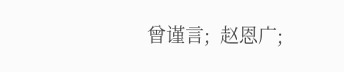曾谨言;  赵恩广;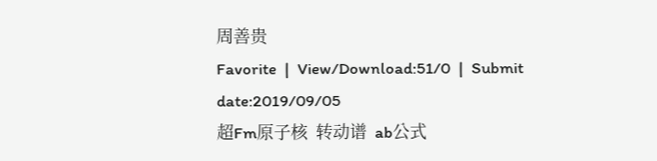周善贵
Favorite  |  View/Download:51/0  |  Submit date:2019/09/05
超Fm原子核  转动谱  ab公式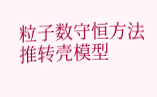粒子数守恒方法  推转壳模型